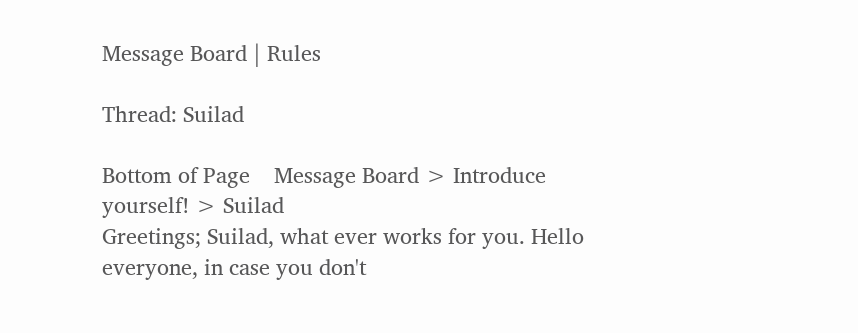Message Board | Rules

Thread: Suilad

Bottom of Page    Message Board > Introduce yourself! > Suilad
Greetings; Suilad, what ever works for you. Hello everyone, in case you don't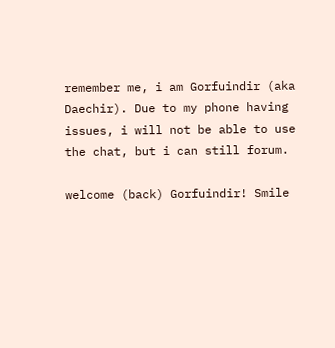remember me, i am Gorfuindir (aka Daechir). Due to my phone having issues, i will not be able to use the chat, but i can still forum.

welcome (back) Gorfuindir! Smile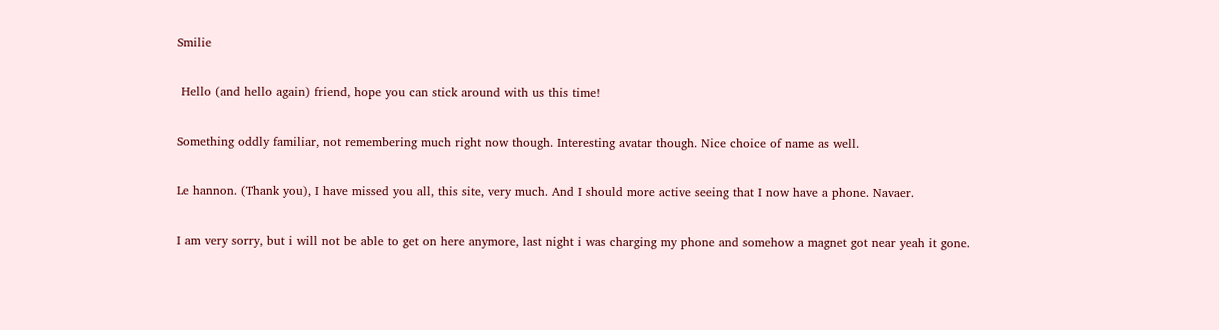Smilie

 Hello (and hello again) friend, hope you can stick around with us this time!

Something oddly familiar, not remembering much right now though. Interesting avatar though. Nice choice of name as well.

Le hannon. (Thank you), I have missed you all, this site, very much. And I should more active seeing that I now have a phone. Navaer.

I am very sorry, but i will not be able to get on here anymore, last night i was charging my phone and somehow a magnet got near yeah it gone.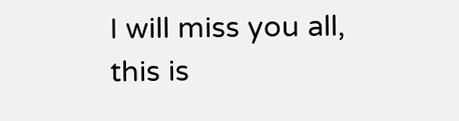I will miss you all, this is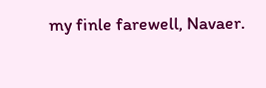my finle farewell, Navaer.